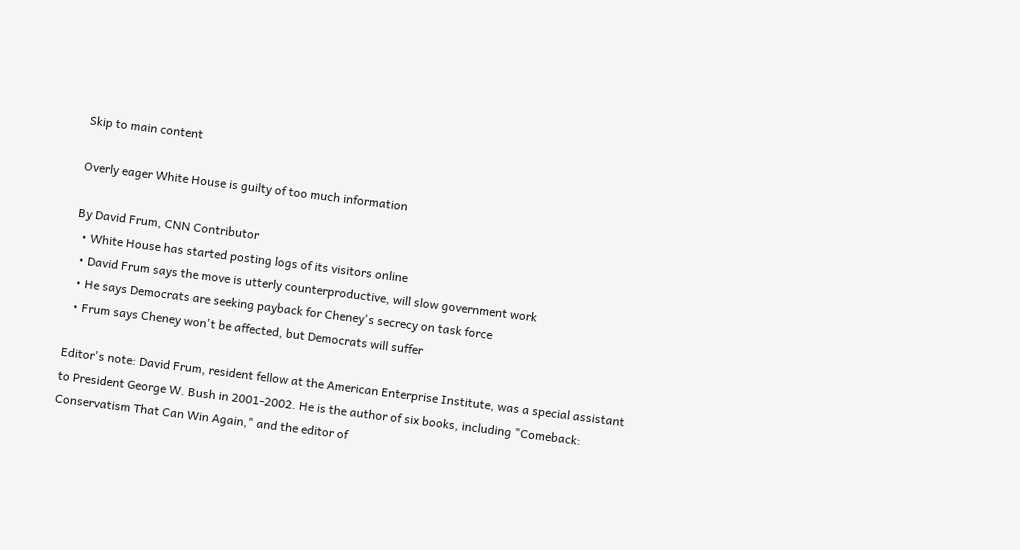Skip to main content

Overly eager White House is guilty of too much information

By David Frum, CNN Contributor
  • White House has started posting logs of its visitors online
  • David Frum says the move is utterly counterproductive, will slow government work
  • He says Democrats are seeking payback for Cheney's secrecy on task force
  • Frum says Cheney won't be affected, but Democrats will suffer

Editor's note: David Frum, resident fellow at the American Enterprise Institute, was a special assistant to President George W. Bush in 2001-2002. He is the author of six books, including "Comeback: Conservatism That Can Win Again," and the editor of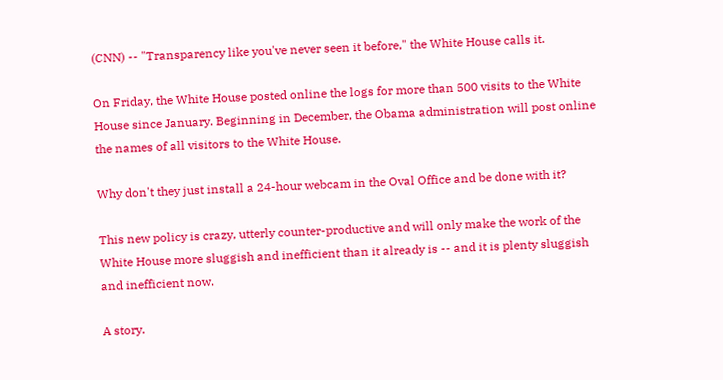(CNN) -- "Transparency like you've never seen it before," the White House calls it.

On Friday, the White House posted online the logs for more than 500 visits to the White House since January. Beginning in December, the Obama administration will post online the names of all visitors to the White House.

Why don't they just install a 24-hour webcam in the Oval Office and be done with it?

This new policy is crazy, utterly counter-productive and will only make the work of the White House more sluggish and inefficient than it already is -- and it is plenty sluggish and inefficient now.

A story.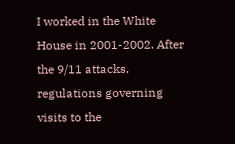I worked in the White House in 2001-2002. After the 9/11 attacks, regulations governing visits to the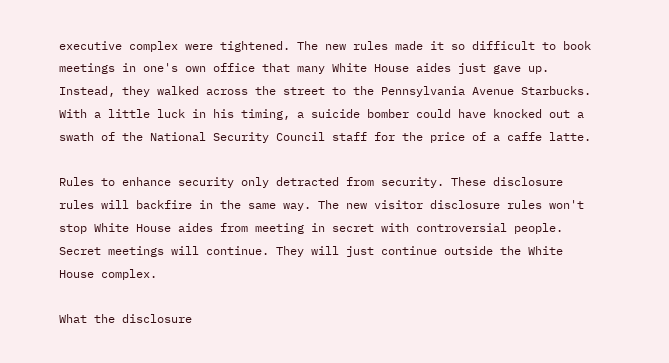executive complex were tightened. The new rules made it so difficult to book meetings in one's own office that many White House aides just gave up. Instead, they walked across the street to the Pennsylvania Avenue Starbucks. With a little luck in his timing, a suicide bomber could have knocked out a swath of the National Security Council staff for the price of a caffe latte.

Rules to enhance security only detracted from security. These disclosure rules will backfire in the same way. The new visitor disclosure rules won't stop White House aides from meeting in secret with controversial people. Secret meetings will continue. They will just continue outside the White House complex.

What the disclosure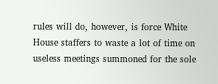rules will do, however, is force White House staffers to waste a lot of time on useless meetings summoned for the sole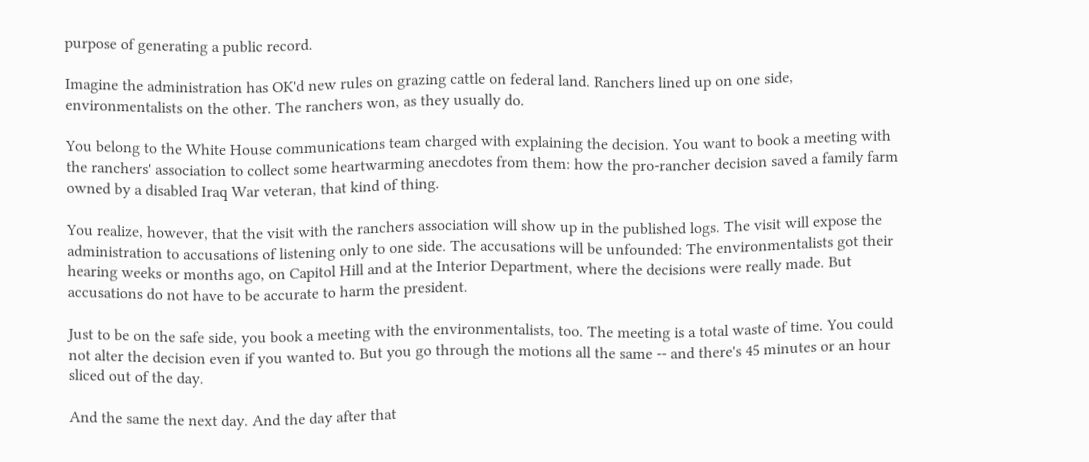purpose of generating a public record.

Imagine the administration has OK'd new rules on grazing cattle on federal land. Ranchers lined up on one side, environmentalists on the other. The ranchers won, as they usually do.

You belong to the White House communications team charged with explaining the decision. You want to book a meeting with the ranchers' association to collect some heartwarming anecdotes from them: how the pro-rancher decision saved a family farm owned by a disabled Iraq War veteran, that kind of thing.

You realize, however, that the visit with the ranchers association will show up in the published logs. The visit will expose the administration to accusations of listening only to one side. The accusations will be unfounded: The environmentalists got their hearing weeks or months ago, on Capitol Hill and at the Interior Department, where the decisions were really made. But accusations do not have to be accurate to harm the president.

Just to be on the safe side, you book a meeting with the environmentalists, too. The meeting is a total waste of time. You could not alter the decision even if you wanted to. But you go through the motions all the same -- and there's 45 minutes or an hour sliced out of the day.

And the same the next day. And the day after that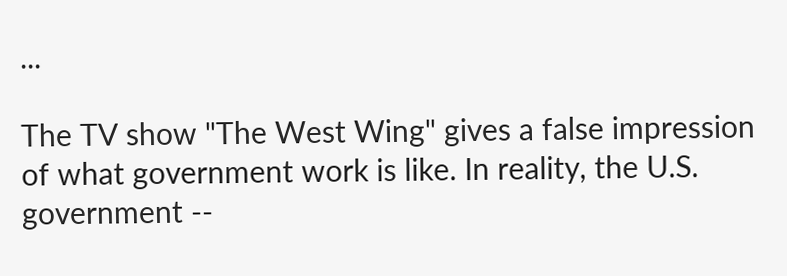...

The TV show "The West Wing" gives a false impression of what government work is like. In reality, the U.S. government --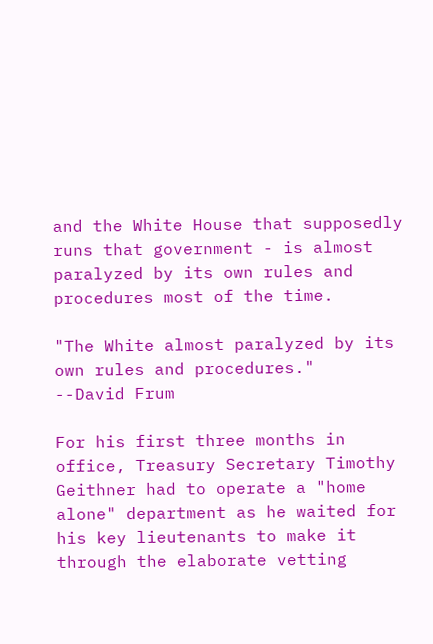and the White House that supposedly runs that government - is almost paralyzed by its own rules and procedures most of the time.

"The White almost paralyzed by its own rules and procedures."
--David Frum

For his first three months in office, Treasury Secretary Timothy Geithner had to operate a "home alone" department as he waited for his key lieutenants to make it through the elaborate vetting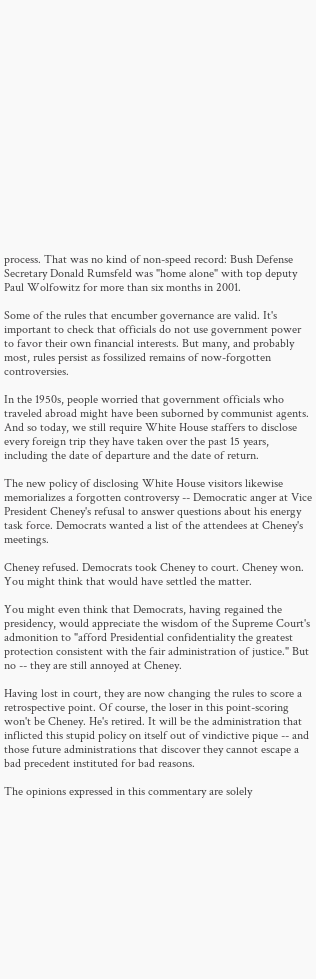process. That was no kind of non-speed record: Bush Defense Secretary Donald Rumsfeld was "home alone" with top deputy Paul Wolfowitz for more than six months in 2001.

Some of the rules that encumber governance are valid. It's important to check that officials do not use government power to favor their own financial interests. But many, and probably most, rules persist as fossilized remains of now-forgotten controversies.

In the 1950s, people worried that government officials who traveled abroad might have been suborned by communist agents. And so today, we still require White House staffers to disclose every foreign trip they have taken over the past 15 years, including the date of departure and the date of return.

The new policy of disclosing White House visitors likewise memorializes a forgotten controversy -- Democratic anger at Vice President Cheney's refusal to answer questions about his energy task force. Democrats wanted a list of the attendees at Cheney's meetings.

Cheney refused. Democrats took Cheney to court. Cheney won. You might think that would have settled the matter.

You might even think that Democrats, having regained the presidency, would appreciate the wisdom of the Supreme Court's admonition to "afford Presidential confidentiality the greatest protection consistent with the fair administration of justice." But no -- they are still annoyed at Cheney.

Having lost in court, they are now changing the rules to score a retrospective point. Of course, the loser in this point-scoring won't be Cheney. He's retired. It will be the administration that inflicted this stupid policy on itself out of vindictive pique -- and those future administrations that discover they cannot escape a bad precedent instituted for bad reasons.

The opinions expressed in this commentary are solely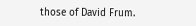those of David Frum.